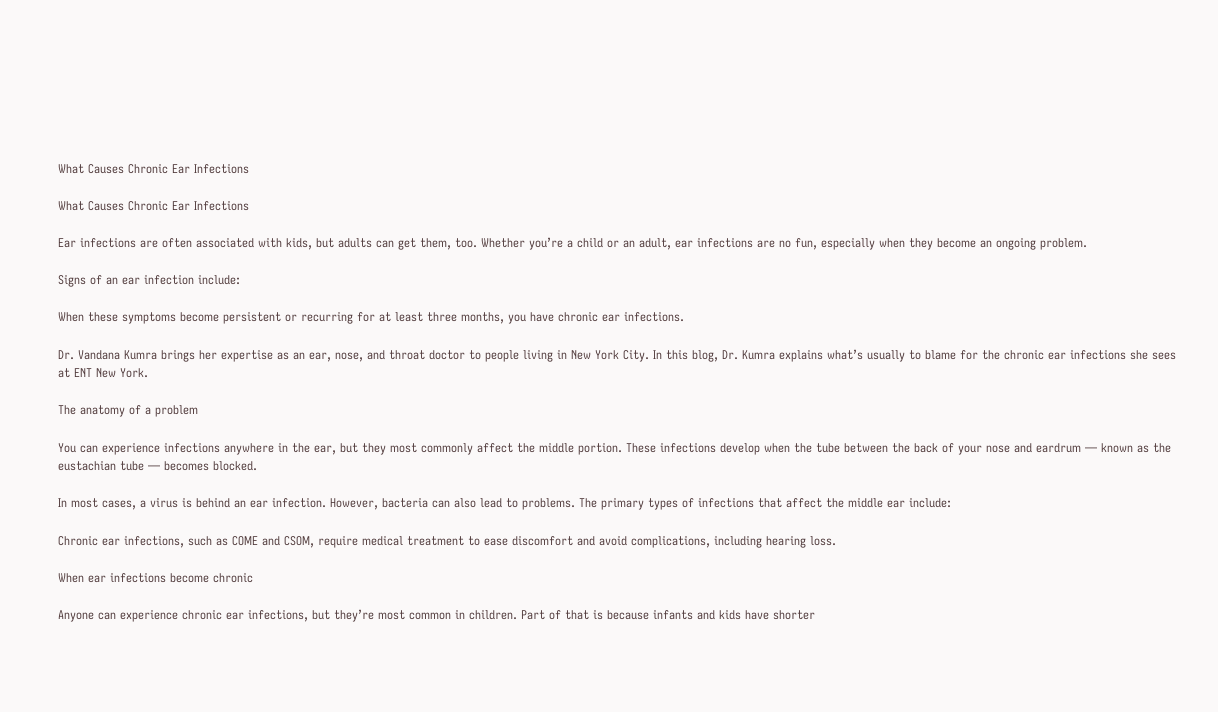What Causes Chronic Ear Infections

What Causes Chronic Ear Infections

Ear infections are often associated with kids, but adults can get them, too. Whether you’re a child or an adult, ear infections are no fun, especially when they become an ongoing problem.

Signs of an ear infection include:

When these symptoms become persistent or recurring for at least three months, you have chronic ear infections.

Dr. Vandana Kumra brings her expertise as an ear, nose, and throat doctor to people living in New York City. In this blog, Dr. Kumra explains what’s usually to blame for the chronic ear infections she sees at ENT New York.

The anatomy of a problem

You can experience infections anywhere in the ear, but they most commonly affect the middle portion. These infections develop when the tube between the back of your nose and eardrum — known as the eustachian tube — becomes blocked.

In most cases, a virus is behind an ear infection. However, bacteria can also lead to problems. The primary types of infections that affect the middle ear include:

Chronic ear infections, such as COME and CSOM, require medical treatment to ease discomfort and avoid complications, including hearing loss.

When ear infections become chronic

Anyone can experience chronic ear infections, but they’re most common in children. Part of that is because infants and kids have shorter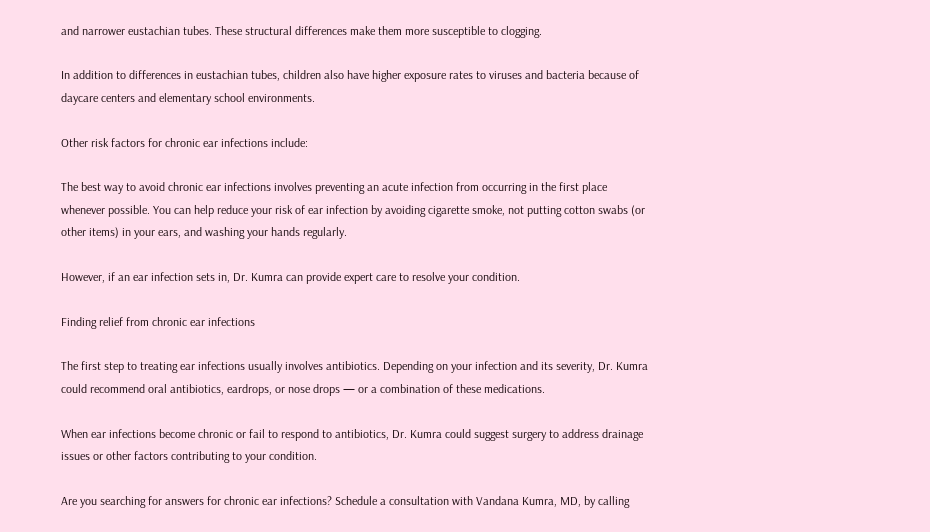and narrower eustachian tubes. These structural differences make them more susceptible to clogging.

In addition to differences in eustachian tubes, children also have higher exposure rates to viruses and bacteria because of daycare centers and elementary school environments.

Other risk factors for chronic ear infections include:

The best way to avoid chronic ear infections involves preventing an acute infection from occurring in the first place whenever possible. You can help reduce your risk of ear infection by avoiding cigarette smoke, not putting cotton swabs (or other items) in your ears, and washing your hands regularly.

However, if an ear infection sets in, Dr. Kumra can provide expert care to resolve your condition.

Finding relief from chronic ear infections

The first step to treating ear infections usually involves antibiotics. Depending on your infection and its severity, Dr. Kumra could recommend oral antibiotics, eardrops, or nose drops — or a combination of these medications.

When ear infections become chronic or fail to respond to antibiotics, Dr. Kumra could suggest surgery to address drainage issues or other factors contributing to your condition.

Are you searching for answers for chronic ear infections? Schedule a consultation with Vandana Kumra, MD, by calling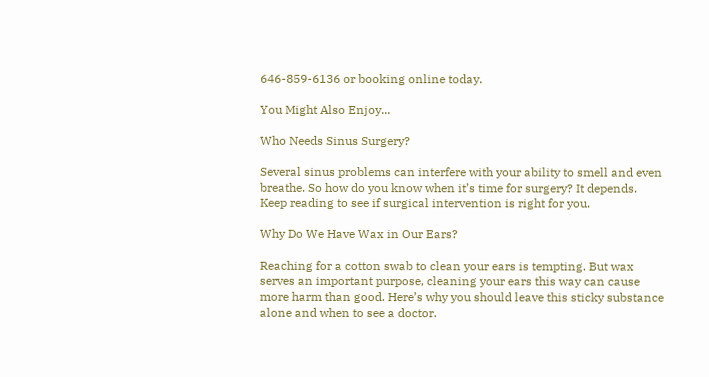646-859-6136 or booking online today.

You Might Also Enjoy...

Who Needs Sinus Surgery?

Several sinus problems can interfere with your ability to smell and even breathe. So how do you know when it’s time for surgery? It depends. Keep reading to see if surgical intervention is right for you.

Why Do We Have Wax in Our Ears?

Reaching for a cotton swab to clean your ears is tempting. But wax serves an important purpose, cleaning your ears this way can cause more harm than good. Here’s why you should leave this sticky substance alone and when to see a doctor.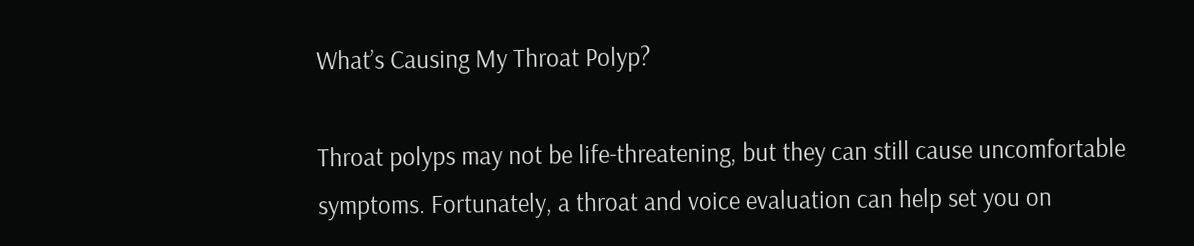What’s Causing My Throat Polyp?

Throat polyps may not be life-threatening, but they can still cause uncomfortable symptoms. Fortunately, a throat and voice evaluation can help set you on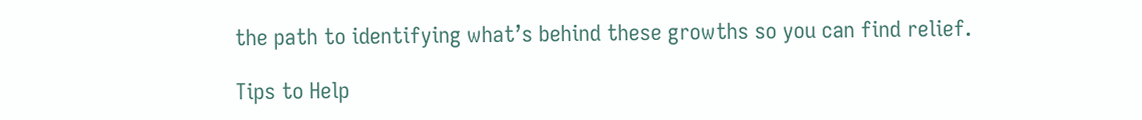the path to identifying what’s behind these growths so you can find relief.

Tips to Help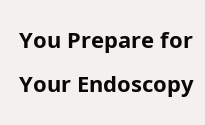You Prepare for Your Endoscopy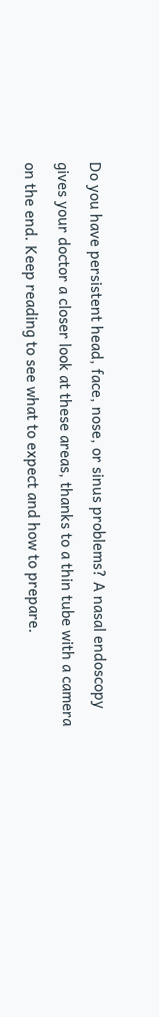Do you have persistent head, face, nose, or sinus problems? A nasal endoscopy gives your doctor a closer look at these areas, thanks to a thin tube with a camera on the end. Keep reading to see what to expect and how to prepare.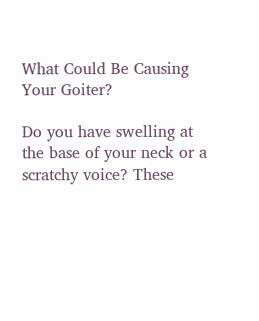What Could Be Causing Your Goiter?

Do you have swelling at the base of your neck or a scratchy voice? These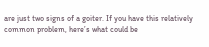are just two signs of a goiter. If you have this relatively common problem, here’s what could be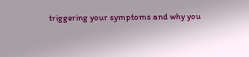triggering your symptoms and why you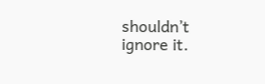shouldn’t ignore it.